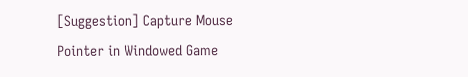[Suggestion] Capture Mouse Pointer in Windowed Game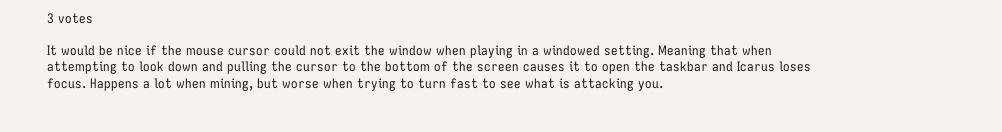3 votes

It would be nice if the mouse cursor could not exit the window when playing in a windowed setting. Meaning that when attempting to look down and pulling the cursor to the bottom of the screen causes it to open the taskbar and Icarus loses focus. Happens a lot when mining, but worse when trying to turn fast to see what is attacking you.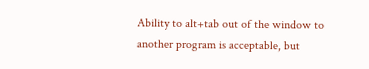Ability to alt+tab out of the window to another program is acceptable, but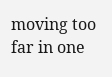moving too far in one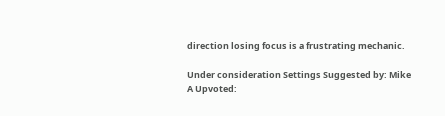direction losing focus is a frustrating mechanic.

Under consideration Settings Suggested by: Mike A Upvoted: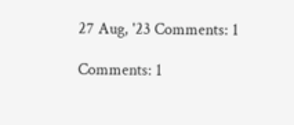27 Aug, '23 Comments: 1

Comments: 1